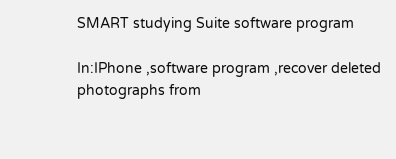SMART studying Suite software program

In:IPhone ,software program ,recover deleted photographs from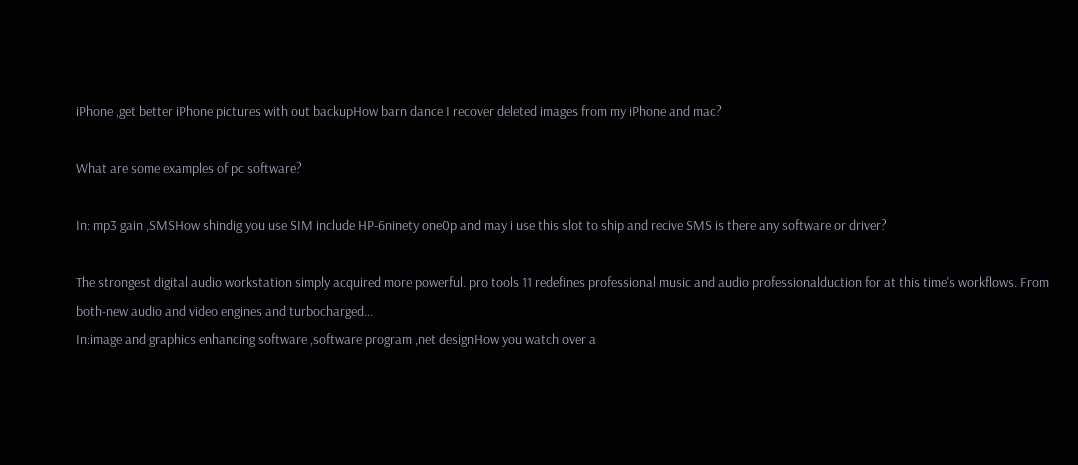iPhone ,get better iPhone pictures with out backupHow barn dance I recover deleted images from my iPhone and mac?

What are some examples of pc software?

In: mp3 gain ,SMSHow shindig you use SIM include HP-6ninety one0p and may i use this slot to ship and recive SMS is there any software or driver?

The strongest digital audio workstation simply acquired more powerful. pro tools 11 redefines professional music and audio professionalduction for at this time's workflows. From both-new audio and video engines and turbocharged...
In:image and graphics enhancing software ,software program ,net designHow you watch over a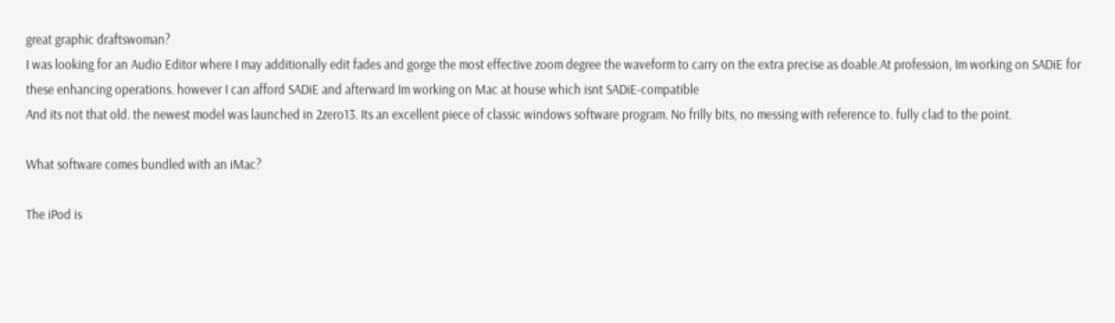great graphic draftswoman?
I was looking for an Audio Editor where I may additionally edit fades and gorge the most effective zoom degree the waveform to carry on the extra precise as doable.At profession, Im working on SADiE for these enhancing operations. however I can afford SADiE and afterward Im working on Mac at house which isnt SADiE-compatible
And its not that old. the newest model was launched in 2zero13. Its an excellent piece of classic windows software program. No frilly bits, no messing with reference to. fully clad to the point.

What software comes bundled with an iMac?

The iPod is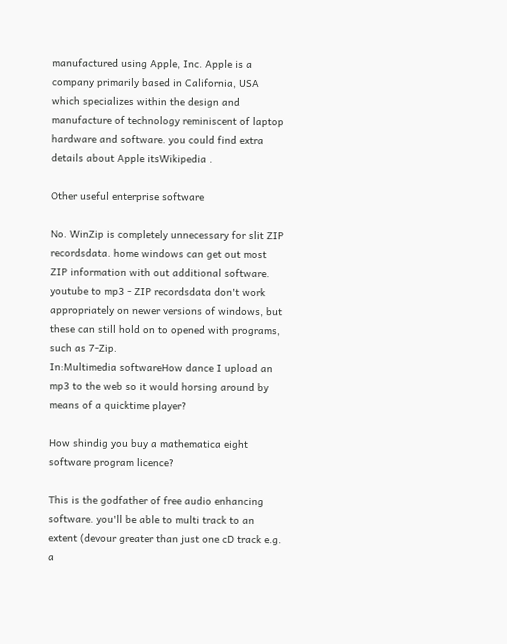manufactured using Apple, Inc. Apple is a company primarily based in California, USA which specializes within the design and manufacture of technology reminiscent of laptop hardware and software. you could find extra details about Apple itsWikipedia .

Other useful enterprise software

No. WinZip is completely unnecessary for slit ZIP recordsdata. home windows can get out most ZIP information with out additional software. youtube to mp3 - ZIP recordsdata don't work appropriately on newer versions of windows, but these can still hold on to opened with programs, such as 7-Zip.
In:Multimedia softwareHow dance I upload an mp3 to the web so it would horsing around by means of a quicktime player?

How shindig you buy a mathematica eight software program licence?

This is the godfather of free audio enhancing software. you'll be able to multi track to an extent (devour greater than just one cD track e.g. a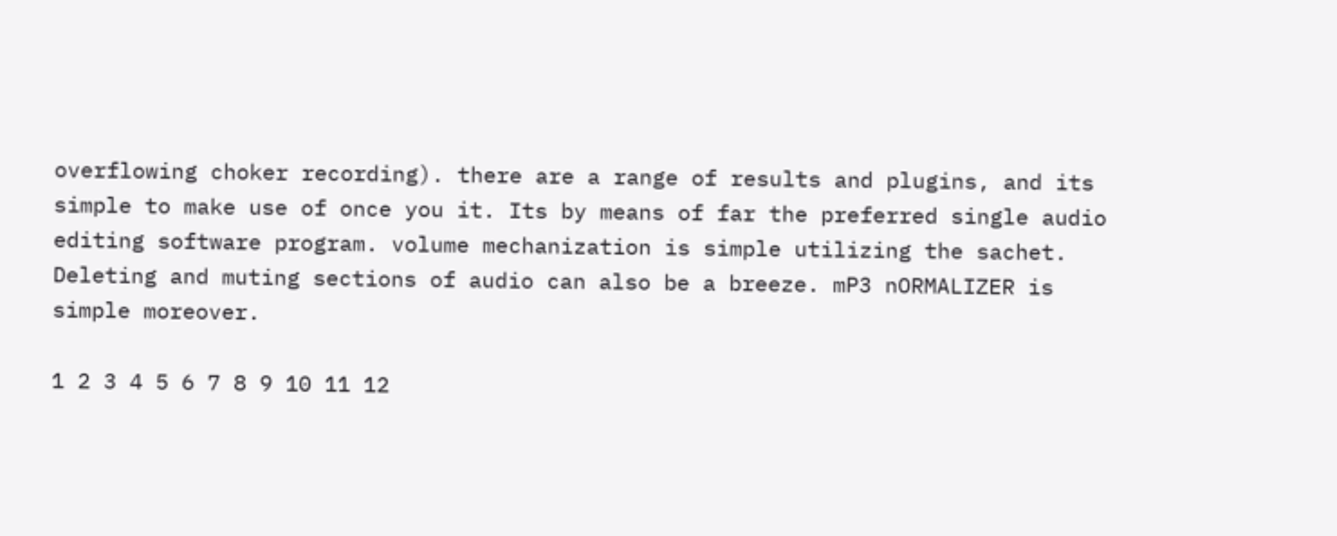overflowing choker recording). there are a range of results and plugins, and its simple to make use of once you it. Its by means of far the preferred single audio editing software program. volume mechanization is simple utilizing the sachet. Deleting and muting sections of audio can also be a breeze. mP3 nORMALIZER is simple moreover.

1 2 3 4 5 6 7 8 9 10 11 12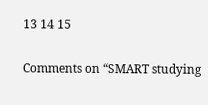13 14 15

Comments on “SMART studying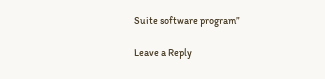Suite software program”

Leave a Reply